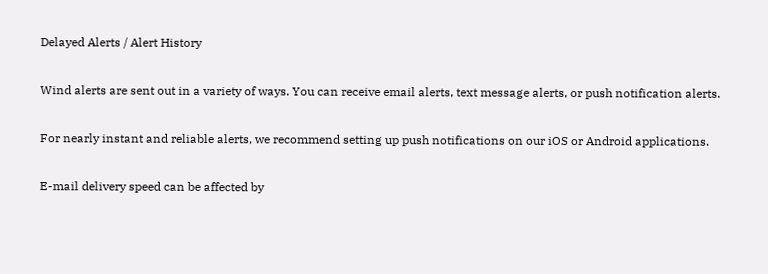Delayed Alerts / Alert History

Wind alerts are sent out in a variety of ways. You can receive email alerts, text message alerts, or push notification alerts.

For nearly instant and reliable alerts, we recommend setting up push notifications on our iOS or Android applications.

E-mail delivery speed can be affected by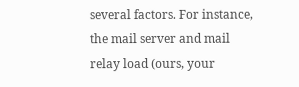several factors. For instance, the mail server and mail relay load (ours, your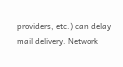providers, etc.) can delay mail delivery. Network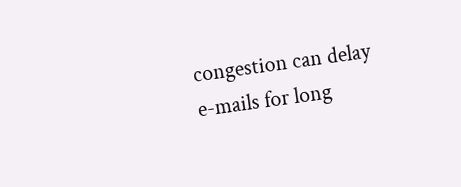congestion can delay e-mails for long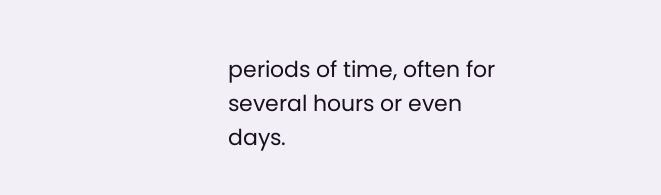periods of time, often for several hours or even days.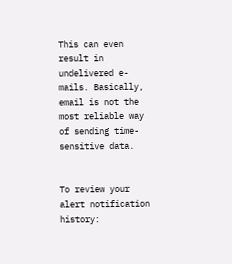This can even result in undelivered e-mails. Basically, email is not the most reliable way of sending time-sensitive data.


To review your alert notification history: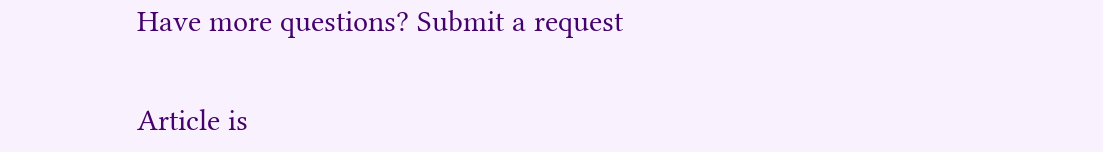Have more questions? Submit a request


Article is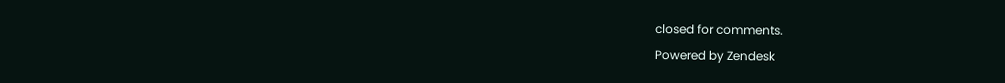closed for comments.
Powered by Zendesk